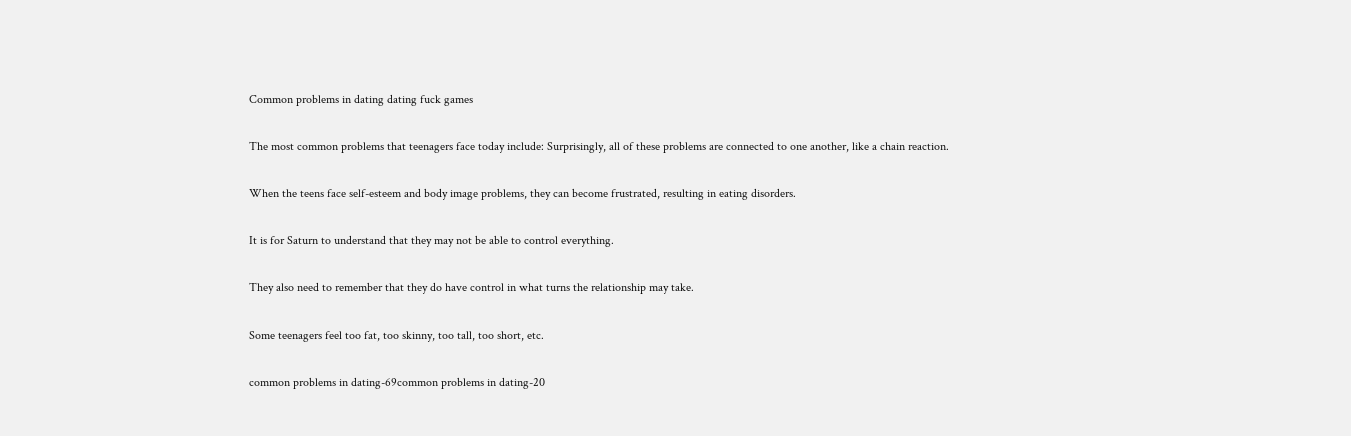Common problems in dating dating fuck games

The most common problems that teenagers face today include: Surprisingly, all of these problems are connected to one another, like a chain reaction.

When the teens face self-esteem and body image problems, they can become frustrated, resulting in eating disorders.

It is for Saturn to understand that they may not be able to control everything.

They also need to remember that they do have control in what turns the relationship may take.

Some teenagers feel too fat, too skinny, too tall, too short, etc.

common problems in dating-69common problems in dating-20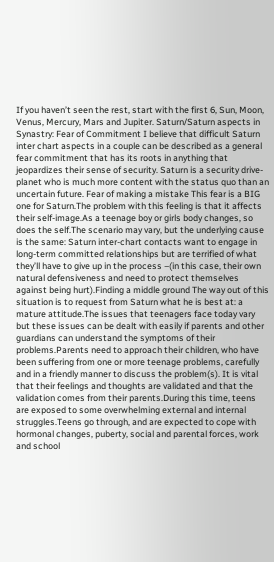If you haven’t seen the rest, start with the first 6, Sun, Moon, Venus, Mercury, Mars and Jupiter. Saturn/Saturn aspects in Synastry: Fear of Commitment I believe that difficult Saturn inter chart aspects in a couple can be described as a general fear commitment that has its roots in anything that jeopardizes their sense of security. Saturn is a security drive-planet who is much more content with the status quo than an uncertain future. Fear of making a mistake This fear is a BIG one for Saturn.The problem with this feeling is that it affects their self-image.As a teenage boy or girls body changes, so does the self.The scenario may vary, but the underlying cause is the same: Saturn inter-chart contacts want to engage in long-term committed relationships but are terrified of what they’ll have to give up in the process –(in this case, their own natural defensiveness and need to protect themselves against being hurt).Finding a middle ground The way out of this situation is to request from Saturn what he is best at: a mature attitude.The issues that teenagers face today vary but these issues can be dealt with easily if parents and other guardians can understand the symptoms of their problems.Parents need to approach their children, who have been suffering from one or more teenage problems, carefully and in a friendly manner to discuss the problem(s). It is vital that their feelings and thoughts are validated and that the validation comes from their parents.During this time, teens are exposed to some overwhelming external and internal struggles.Teens go through, and are expected to cope with hormonal changes, puberty, social and parental forces, work and school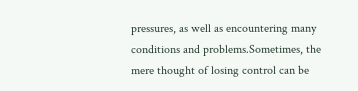pressures, as well as encountering many conditions and problems.Sometimes, the mere thought of losing control can be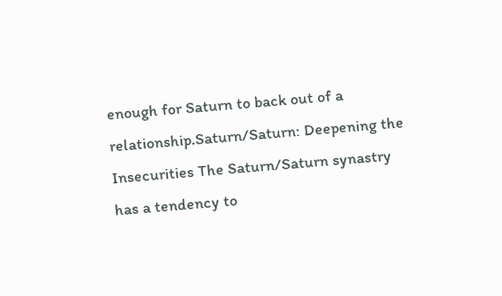enough for Saturn to back out of a relationship.Saturn/Saturn: Deepening the Insecurities The Saturn/Saturn synastry has a tendency to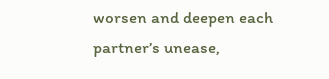worsen and deepen each partner’s unease,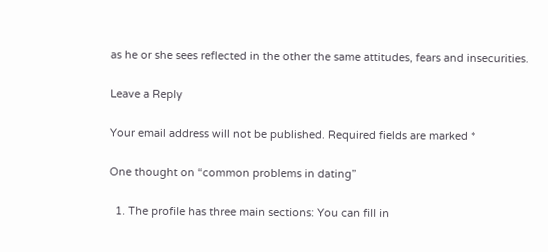as he or she sees reflected in the other the same attitudes, fears and insecurities.

Leave a Reply

Your email address will not be published. Required fields are marked *

One thought on “common problems in dating”

  1. The profile has three main sections: You can fill in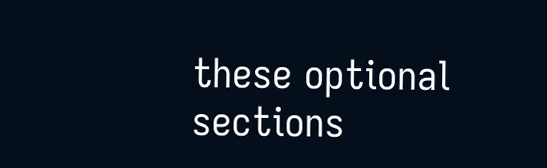these optional sections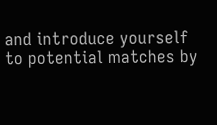and introduce yourself to potential matches by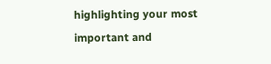highlighting your most important and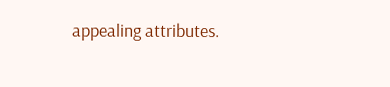appealing attributes.